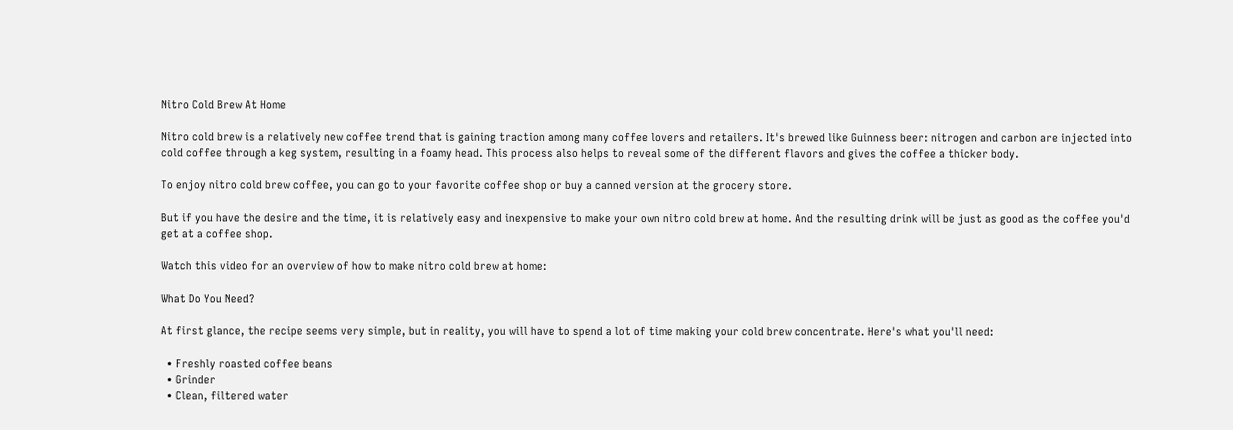Nitro Cold Brew At Home

Nitro cold brew is a relatively new coffee trend that is gaining traction among many coffee lovers and retailers. It's brewed like Guinness beer: nitrogen and carbon are injected into cold coffee through a keg system, resulting in a foamy head. This process also helps to reveal some of the different flavors and gives the coffee a thicker body.

To enjoy nitro cold brew coffee, you can go to your favorite coffee shop or buy a canned version at the grocery store.

But if you have the desire and the time, it is relatively easy and inexpensive to make your own nitro cold brew at home. And the resulting drink will be just as good as the coffee you'd get at a coffee shop.

Watch this video for an overview of how to make nitro cold brew at home:

What Do You Need?

At first glance, the recipe seems very simple, but in reality, you will have to spend a lot of time making your cold brew concentrate. Here's what you'll need:

  • Freshly roasted coffee beans
  • Grinder
  • Clean, filtered water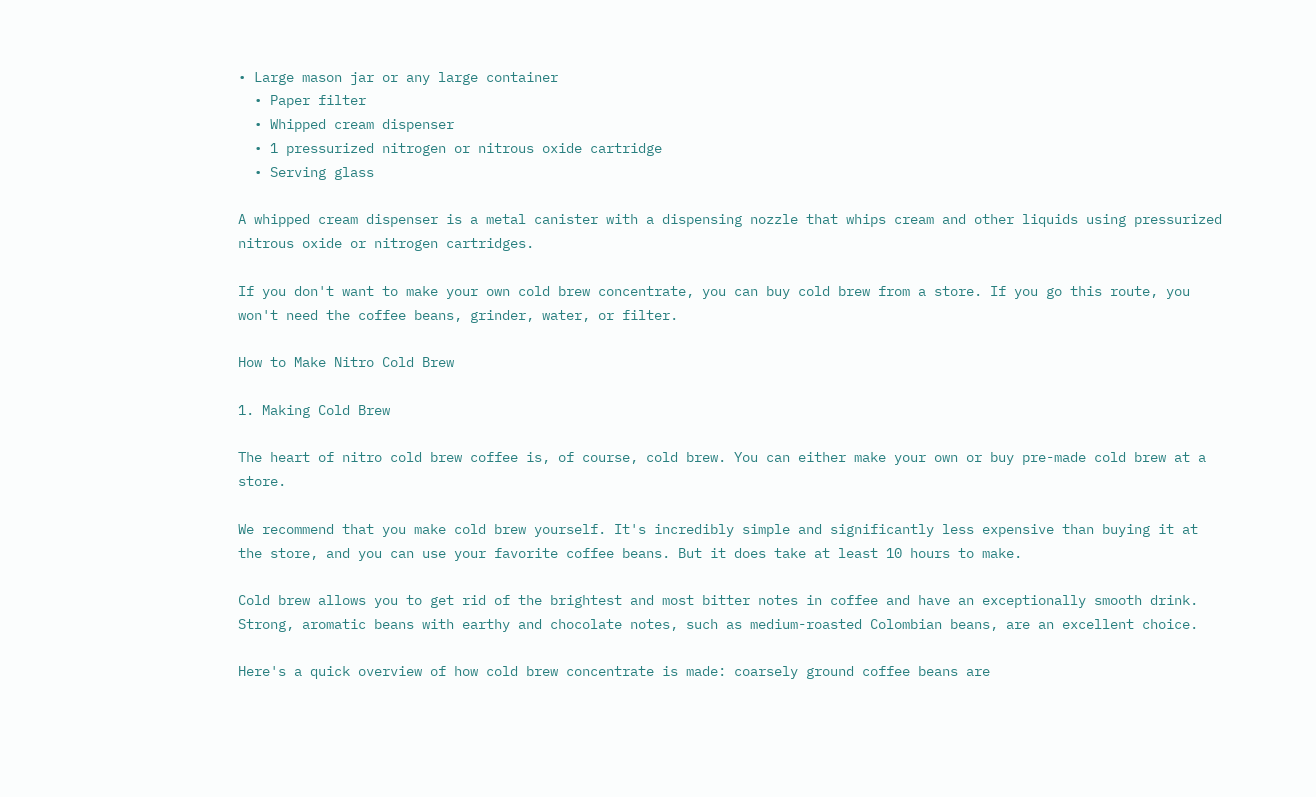• Large mason jar or any large container
  • Paper filter
  • Whipped cream dispenser
  • 1 pressurized nitrogen or nitrous oxide cartridge
  • Serving glass

A whipped cream dispenser is a metal canister with a dispensing nozzle that whips cream and other liquids using pressurized nitrous oxide or nitrogen cartridges.

If you don't want to make your own cold brew concentrate, you can buy cold brew from a store. If you go this route, you won't need the coffee beans, grinder, water, or filter.

How to Make Nitro Cold Brew

1. Making Cold Brew

The heart of nitro cold brew coffee is, of course, cold brew. You can either make your own or buy pre-made cold brew at a store.

We recommend that you make cold brew yourself. It's incredibly simple and significantly less expensive than buying it at the store, and you can use your favorite coffee beans. But it does take at least 10 hours to make.

Cold brew allows you to get rid of the brightest and most bitter notes in coffee and have an exceptionally smooth drink. Strong, aromatic beans with earthy and chocolate notes, such as medium-roasted Colombian beans, are an excellent choice.

Here's a quick overview of how cold brew concentrate is made: coarsely ground coffee beans are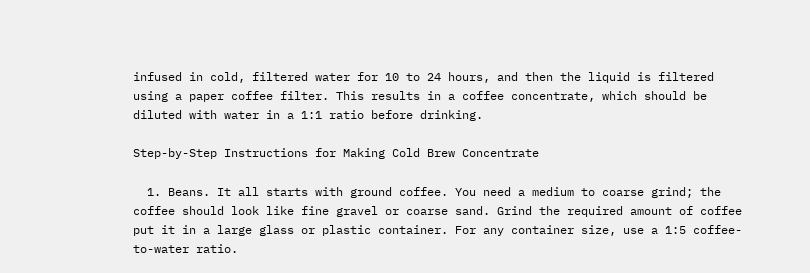infused in cold, filtered water for 10 to 24 hours, and then the liquid is filtered using a paper coffee filter. This results in a coffee concentrate, which should be diluted with water in a 1:1 ratio before drinking.

Step-by-Step Instructions for Making Cold Brew Concentrate

  1. Beans. It all starts with ground coffee. You need a medium to coarse grind; the coffee should look like fine gravel or coarse sand. Grind the required amount of coffee put it in a large glass or plastic container. For any container size, use a 1:5 coffee-to-water ratio.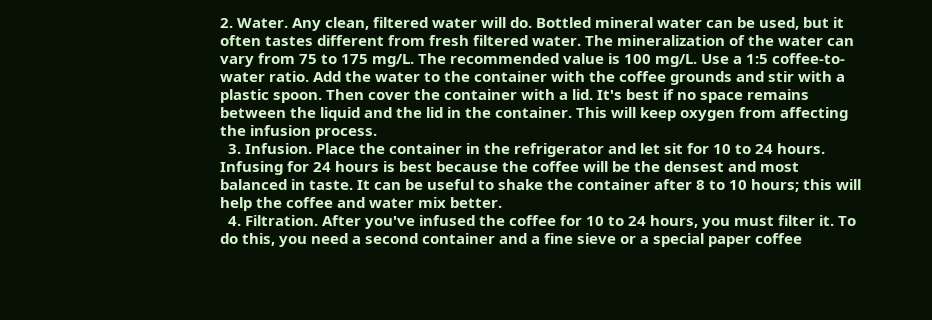2. Water. Any clean, filtered water will do. Bottled mineral water can be used, but it often tastes different from fresh filtered water. The mineralization of the water can vary from 75 to 175 mg/L. The recommended value is 100 mg/L. Use a 1:5 coffee-to-water ratio. Add the water to the container with the coffee grounds and stir with a plastic spoon. Then cover the container with a lid. It's best if no space remains between the liquid and the lid in the container. This will keep oxygen from affecting the infusion process.
  3. Infusion. Place the container in the refrigerator and let sit for 10 to 24 hours. Infusing for 24 hours is best because the coffee will be the densest and most balanced in taste. It can be useful to shake the container after 8 to 10 hours; this will help the coffee and water mix better.
  4. Filtration. After you've infused the coffee for 10 to 24 hours, you must filter it. To do this, you need a second container and a fine sieve or a special paper coffee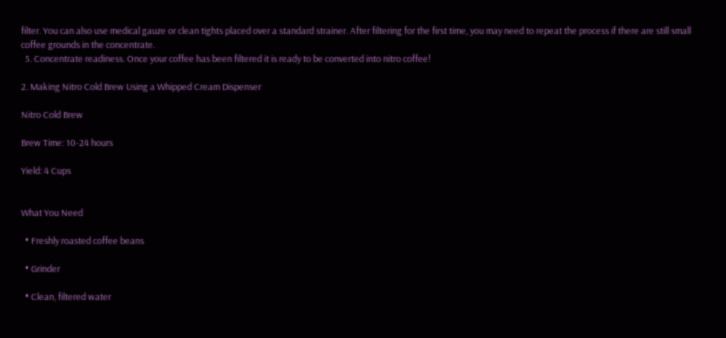filter. You can also use medical gauze or clean tights placed over a standard strainer. After filtering for the first time, you may need to repeat the process if there are still small coffee grounds in the concentrate.
  5. Concentrate readiness. Once your coffee has been filtered it is ready to be converted into nitro coffee!

2. Making Nitro Cold Brew Using a Whipped Cream Dispenser

Nitro Cold Brew

Brew Time: 10-24 hours

Yield: 4 Cups


What You Need

  • Freshly roasted coffee beans

  • Grinder

  • Clean, filtered water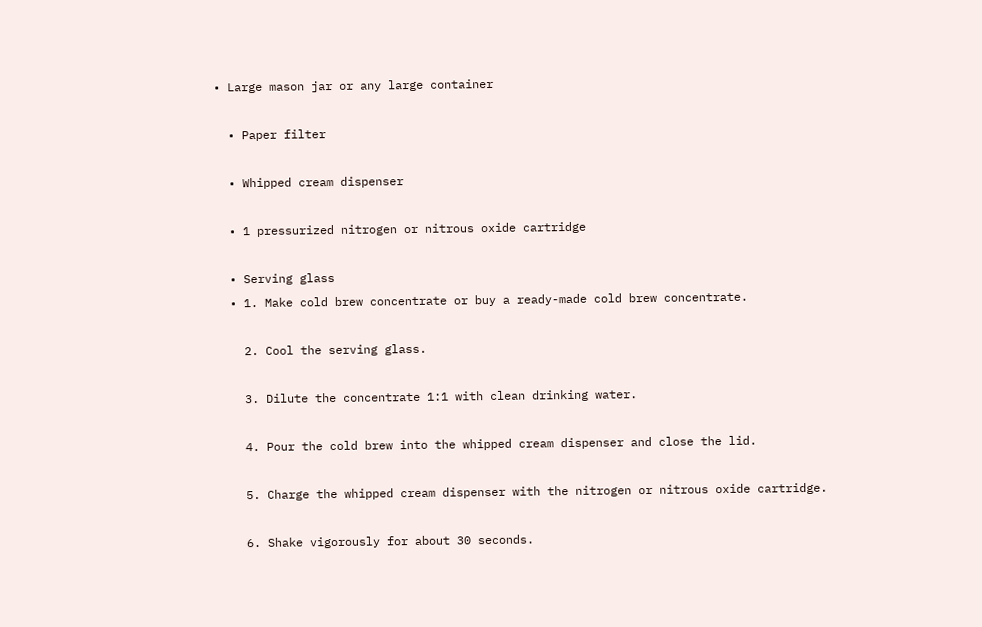• Large mason jar or any large container

  • Paper filter

  • Whipped cream dispenser

  • 1 pressurized nitrogen or nitrous oxide cartridge

  • Serving glass
  • 1. Make cold brew concentrate or buy a ready-made cold brew concentrate.

    2. Cool the serving glass.

    3. Dilute the concentrate 1:1 with clean drinking water.

    4. Pour the cold brew into the whipped cream dispenser and close the lid.

    5. Charge the whipped cream dispenser with the nitrogen or nitrous oxide cartridge.

    6. Shake vigorously for about 30 seconds.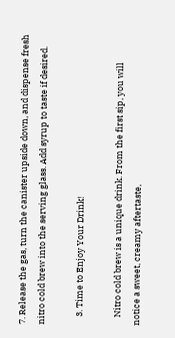7. Release the gas, turn the canister upside down, and dispense fresh nitro cold brew into the serving glass. Add syrup to taste if desired.

    3. Time to Enjoy Your Drink!

    Nitro cold brew is a unique drink. From the first sip, you will notice a sweet, creamy aftertaste,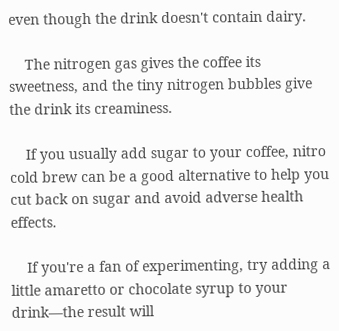even though the drink doesn't contain dairy.

    The nitrogen gas gives the coffee its sweetness, and the tiny nitrogen bubbles give the drink its creaminess.

    If you usually add sugar to your coffee, nitro cold brew can be a good alternative to help you cut back on sugar and avoid adverse health effects.

    If you're a fan of experimenting, try adding a little amaretto or chocolate syrup to your drink—the result will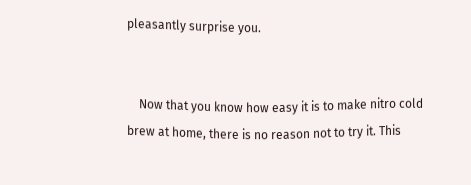pleasantly surprise you.


    Now that you know how easy it is to make nitro cold brew at home, there is no reason not to try it. This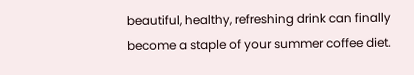beautiful, healthy, refreshing drink can finally become a staple of your summer coffee diet.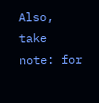Also, take note: for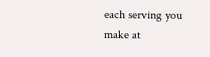each serving you make at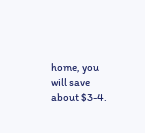home, you will save about $3-4.